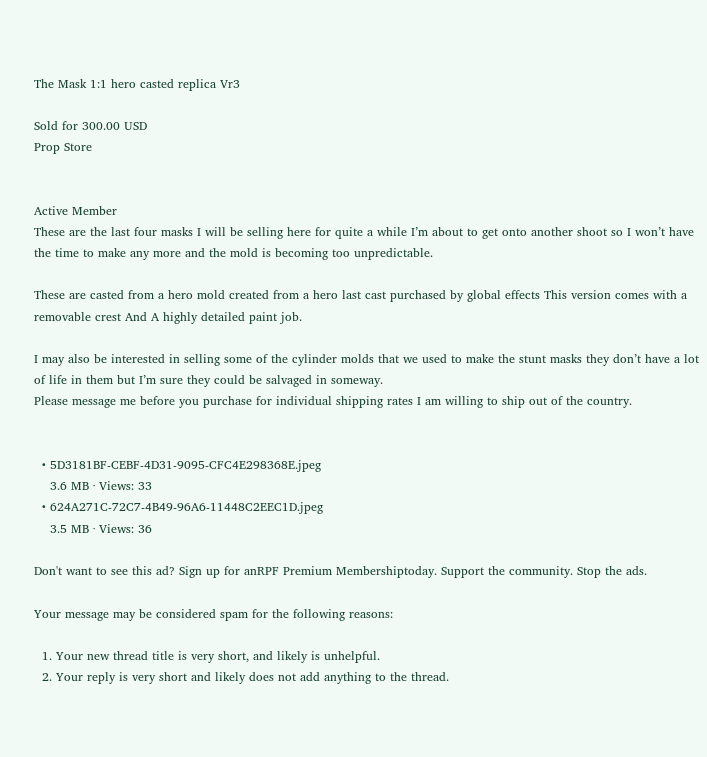The Mask 1:1 hero casted replica Vr3

Sold for 300.00 USD
Prop Store


Active Member
These are the last four masks I will be selling here for quite a while I’m about to get onto another shoot so I won’t have the time to make any more and the mold is becoming too unpredictable.

These are casted from a hero mold created from a hero last cast purchased by global effects This version comes with a removable crest And A highly detailed paint job.

I may also be interested in selling some of the cylinder molds that we used to make the stunt masks they don’t have a lot of life in them but I’m sure they could be salvaged in someway.
Please message me before you purchase for individual shipping rates I am willing to ship out of the country.


  • 5D3181BF-CEBF-4D31-9095-CFC4E298368E.jpeg
    3.6 MB · Views: 33
  • 624A271C-72C7-4B49-96A6-11448C2EEC1D.jpeg
    3.5 MB · Views: 36

Don't want to see this ad? Sign up for anRPF Premium Membershiptoday. Support the community. Stop the ads.

Your message may be considered spam for the following reasons:

  1. Your new thread title is very short, and likely is unhelpful.
  2. Your reply is very short and likely does not add anything to the thread.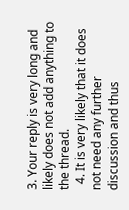3. Your reply is very long and likely does not add anything to the thread.
  4. It is very likely that it does not need any further discussion and thus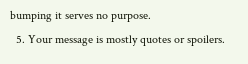bumping it serves no purpose.
  5. Your message is mostly quotes or spoilers.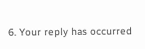6. Your reply has occurred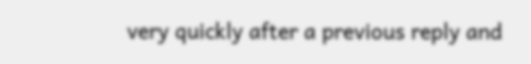very quickly after a previous reply and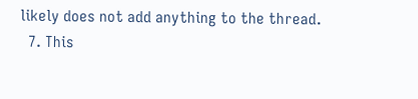likely does not add anything to the thread.
  7. This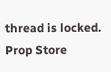thread is locked.
Prop Store